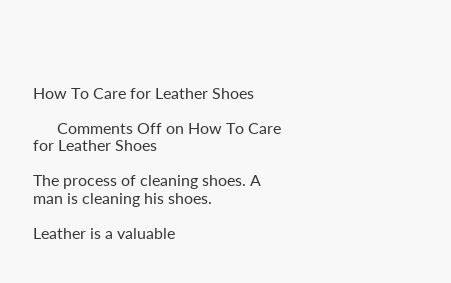How To Care for Leather Shoes

      Comments Off on How To Care for Leather Shoes

The process of cleaning shoes. A man is cleaning his shoes.

Leather is a valuable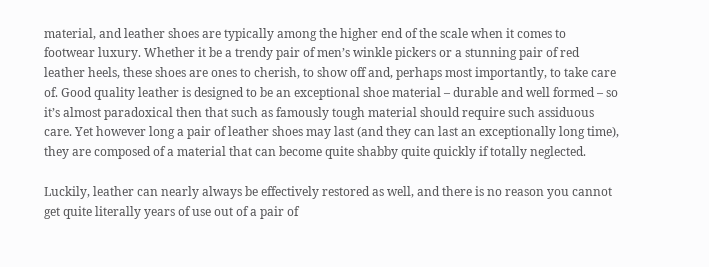material, and leather shoes are typically among the higher end of the scale when it comes to footwear luxury. Whether it be a trendy pair of men’s winkle pickers or a stunning pair of red leather heels, these shoes are ones to cherish, to show off and, perhaps most importantly, to take care of. Good quality leather is designed to be an exceptional shoe material – durable and well formed – so it’s almost paradoxical then that such as famously tough material should require such assiduous care. Yet however long a pair of leather shoes may last (and they can last an exceptionally long time), they are composed of a material that can become quite shabby quite quickly if totally neglected.

Luckily, leather can nearly always be effectively restored as well, and there is no reason you cannot get quite literally years of use out of a pair of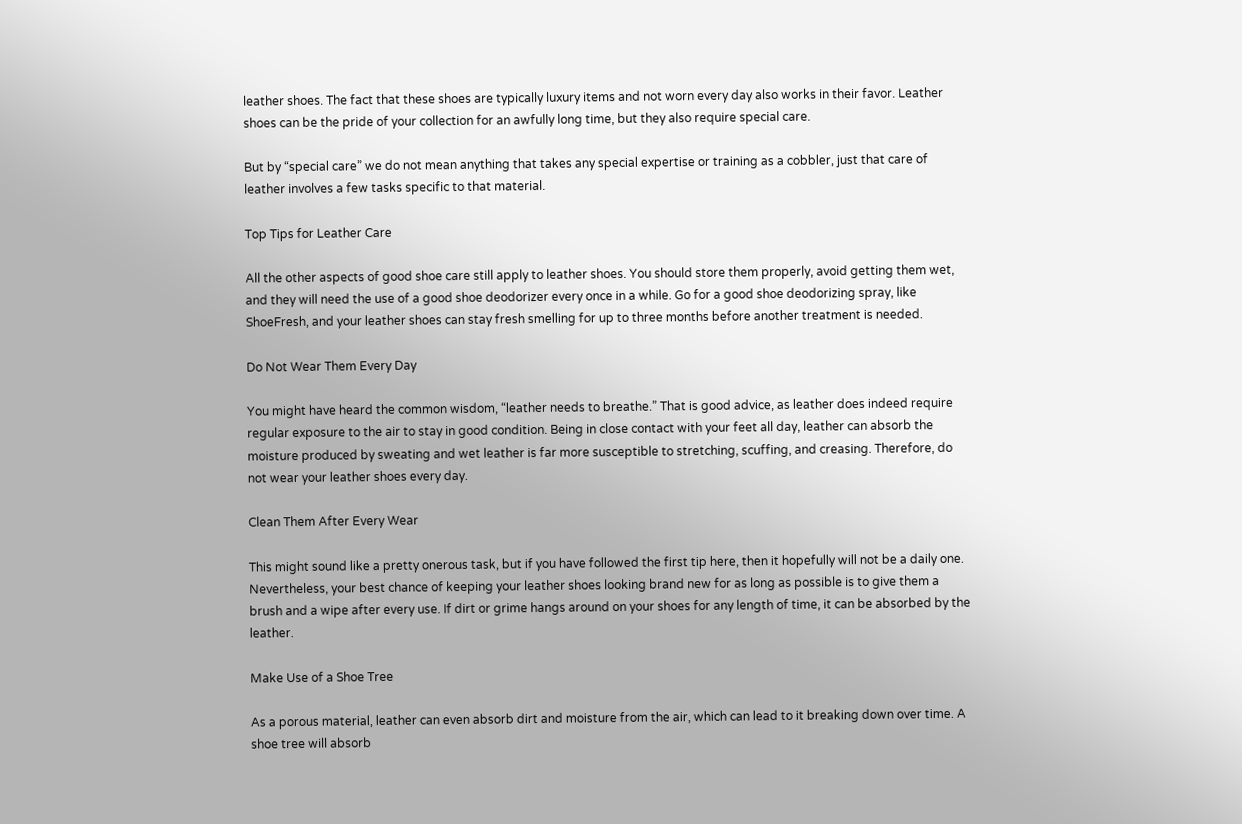leather shoes. The fact that these shoes are typically luxury items and not worn every day also works in their favor. Leather shoes can be the pride of your collection for an awfully long time, but they also require special care.

But by “special care” we do not mean anything that takes any special expertise or training as a cobbler, just that care of leather involves a few tasks specific to that material.

Top Tips for Leather Care

All the other aspects of good shoe care still apply to leather shoes. You should store them properly, avoid getting them wet, and they will need the use of a good shoe deodorizer every once in a while. Go for a good shoe deodorizing spray, like ShoeFresh, and your leather shoes can stay fresh smelling for up to three months before another treatment is needed.

Do Not Wear Them Every Day

You might have heard the common wisdom, “leather needs to breathe.” That is good advice, as leather does indeed require regular exposure to the air to stay in good condition. Being in close contact with your feet all day, leather can absorb the moisture produced by sweating and wet leather is far more susceptible to stretching, scuffing, and creasing. Therefore, do not wear your leather shoes every day.

Clean Them After Every Wear

This might sound like a pretty onerous task, but if you have followed the first tip here, then it hopefully will not be a daily one. Nevertheless, your best chance of keeping your leather shoes looking brand new for as long as possible is to give them a brush and a wipe after every use. If dirt or grime hangs around on your shoes for any length of time, it can be absorbed by the leather.

Make Use of a Shoe Tree

As a porous material, leather can even absorb dirt and moisture from the air, which can lead to it breaking down over time. A shoe tree will absorb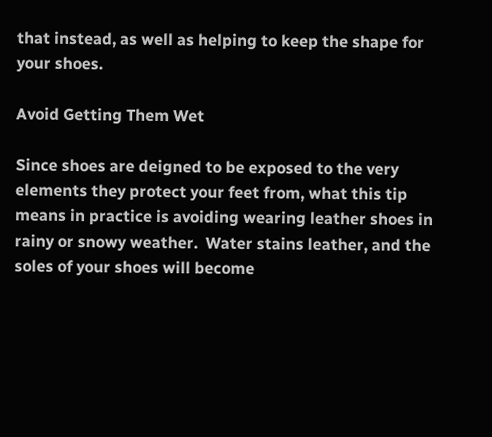that instead, as well as helping to keep the shape for your shoes.

Avoid Getting Them Wet

Since shoes are deigned to be exposed to the very elements they protect your feet from, what this tip means in practice is avoiding wearing leather shoes in rainy or snowy weather.  Water stains leather, and the soles of your shoes will become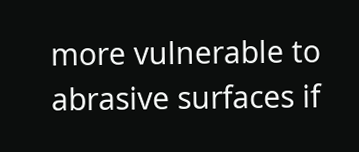more vulnerable to abrasive surfaces if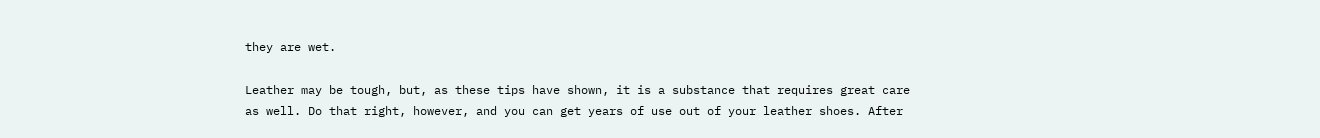they are wet.

Leather may be tough, but, as these tips have shown, it is a substance that requires great care as well. Do that right, however, and you can get years of use out of your leather shoes. After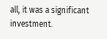all, it was a significant investment.